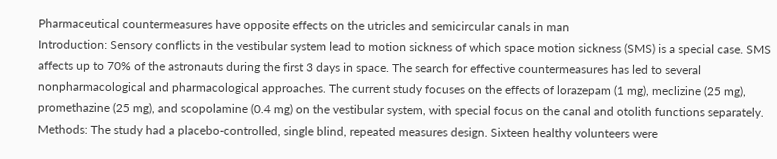Pharmaceutical countermeasures have opposite effects on the utricles and semicircular canals in man
Introduction: Sensory conflicts in the vestibular system lead to motion sickness of which space motion sickness (SMS) is a special case. SMS affects up to 70% of the astronauts during the first 3 days in space. The search for effective countermeasures has led to several nonpharmacological and pharmacological approaches. The current study focuses on the effects of lorazepam (1 mg), meclizine (25 mg), promethazine (25 mg), and scopolamine (0.4 mg) on the vestibular system, with special focus on the canal and otolith functions separately. Methods: The study had a placebo-controlled, single blind, repeated measures design. Sixteen healthy volunteers were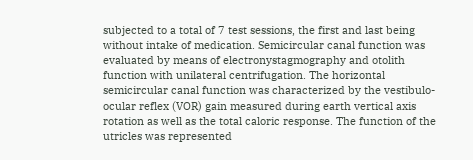subjected to a total of 7 test sessions, the first and last being without intake of medication. Semicircular canal function was evaluated by means of electronystagmography and otolith function with unilateral centrifugation. The horizontal semicircular canal function was characterized by the vestibulo-ocular reflex (VOR) gain measured during earth vertical axis rotation as well as the total caloric response. The function of the utricles was represented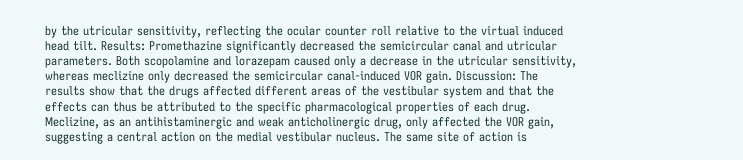by the utricular sensitivity, reflecting the ocular counter roll relative to the virtual induced head tilt. Results: Promethazine significantly decreased the semicircular canal and utricular parameters. Both scopolamine and lorazepam caused only a decrease in the utricular sensitivity, whereas meclizine only decreased the semicircular canal-induced VOR gain. Discussion: The results show that the drugs affected different areas of the vestibular system and that the effects can thus be attributed to the specific pharmacological properties of each drug. Meclizine, as an antihistaminergic and weak anticholinergic drug, only affected the VOR gain, suggesting a central action on the medial vestibular nucleus. The same site of action is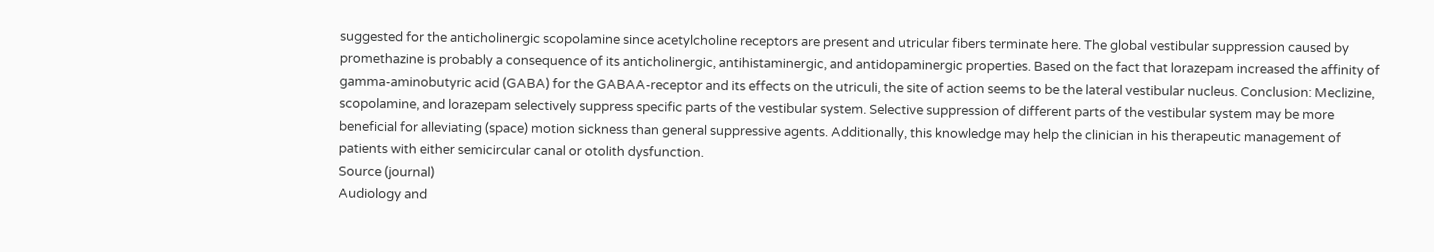suggested for the anticholinergic scopolamine since acetylcholine receptors are present and utricular fibers terminate here. The global vestibular suppression caused by promethazine is probably a consequence of its anticholinergic, antihistaminergic, and antidopaminergic properties. Based on the fact that lorazepam increased the affinity of gamma-aminobutyric acid (GABA) for the GABAA-receptor and its effects on the utriculi, the site of action seems to be the lateral vestibular nucleus. Conclusion: Meclizine, scopolamine, and lorazepam selectively suppress specific parts of the vestibular system. Selective suppression of different parts of the vestibular system may be more beneficial for alleviating (space) motion sickness than general suppressive agents. Additionally, this knowledge may help the clinician in his therapeutic management of patients with either semicircular canal or otolith dysfunction.
Source (journal)
Audiology and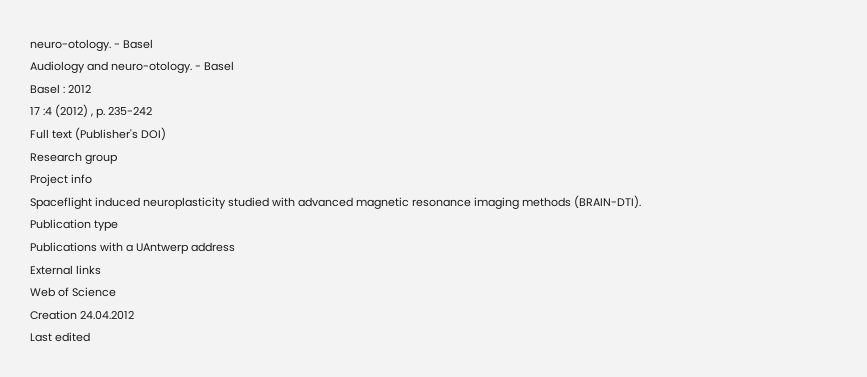neuro-otology. - Basel
Audiology and neuro-otology. - Basel
Basel : 2012
17 :4 (2012) , p. 235-242
Full text (Publisher's DOI)
Research group
Project info
Spaceflight induced neuroplasticity studied with advanced magnetic resonance imaging methods (BRAIN-DTI).
Publication type
Publications with a UAntwerp address
External links
Web of Science
Creation 24.04.2012
Last edited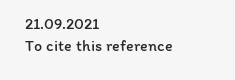21.09.2021
To cite this reference